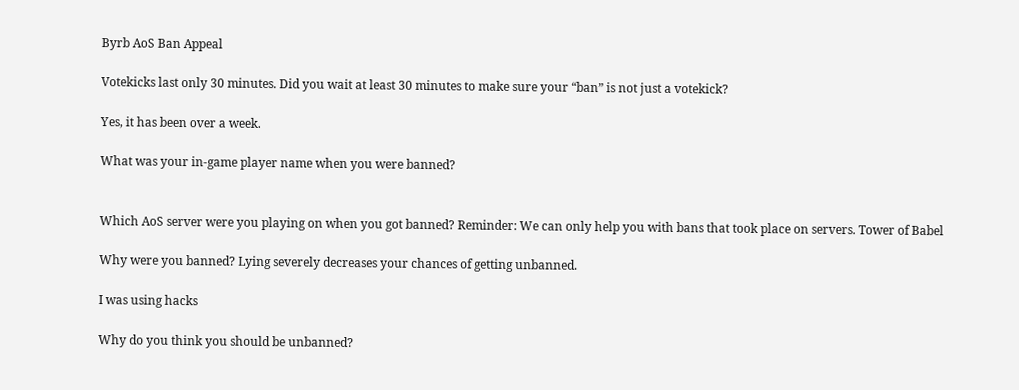Byrb AoS Ban Appeal

Votekicks last only 30 minutes. Did you wait at least 30 minutes to make sure your “ban” is not just a votekick?

Yes, it has been over a week.

What was your in-game player name when you were banned?


Which AoS server were you playing on when you got banned? Reminder: We can only help you with bans that took place on servers. Tower of Babel

Why were you banned? Lying severely decreases your chances of getting unbanned.

I was using hacks

Why do you think you should be unbanned?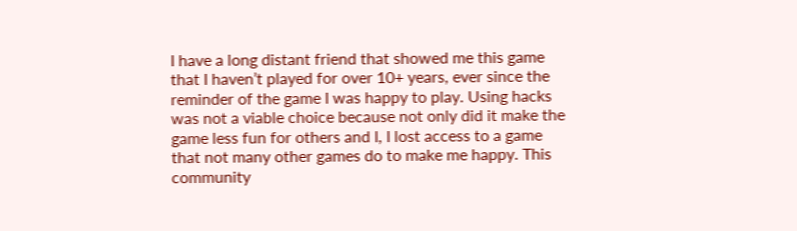I have a long distant friend that showed me this game that I haven’t played for over 10+ years, ever since the reminder of the game I was happy to play. Using hacks was not a viable choice because not only did it make the game less fun for others and I, I lost access to a game that not many other games do to make me happy. This community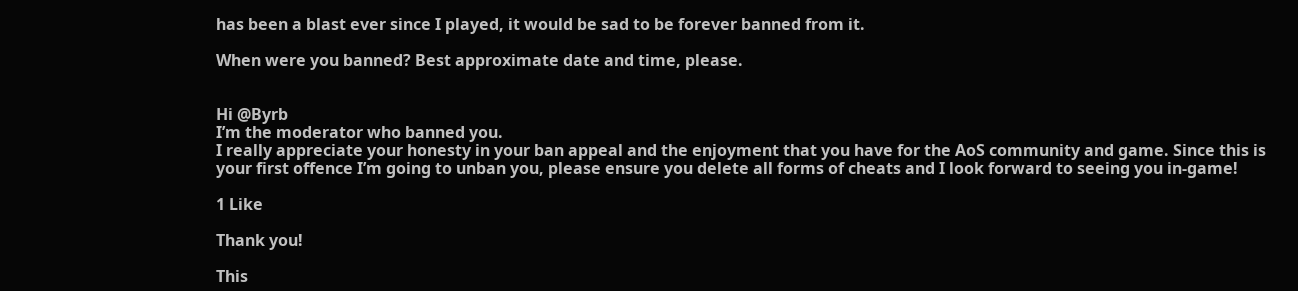has been a blast ever since I played, it would be sad to be forever banned from it.

When were you banned? Best approximate date and time, please.


Hi @Byrb
I’m the moderator who banned you.
I really appreciate your honesty in your ban appeal and the enjoyment that you have for the AoS community and game. Since this is your first offence I’m going to unban you, please ensure you delete all forms of cheats and I look forward to seeing you in-game!

1 Like

Thank you!

This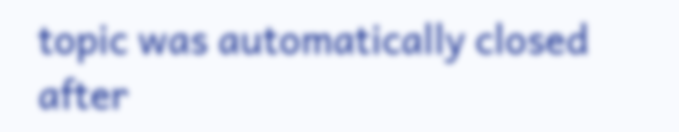topic was automatically closed after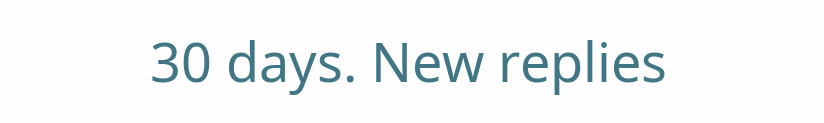30 days. New replies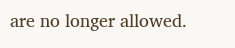are no longer allowed.